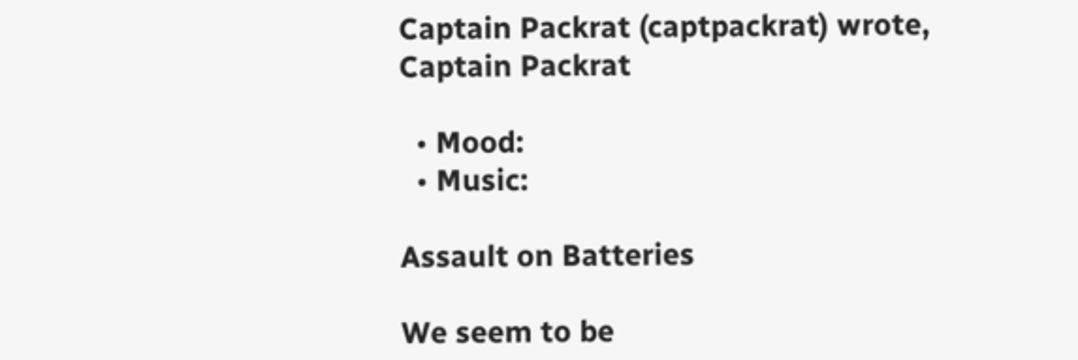Captain Packrat (captpackrat) wrote,
Captain Packrat

  • Mood:
  • Music:

Assault on Batteries

We seem to be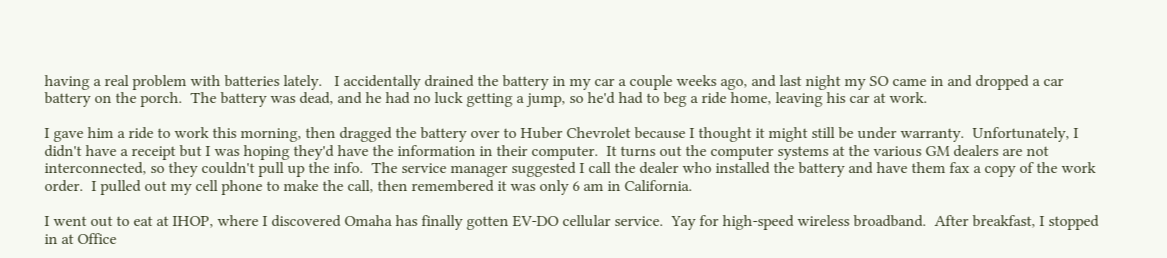having a real problem with batteries lately.   I accidentally drained the battery in my car a couple weeks ago, and last night my SO came in and dropped a car battery on the porch.  The battery was dead, and he had no luck getting a jump, so he'd had to beg a ride home, leaving his car at work.

I gave him a ride to work this morning, then dragged the battery over to Huber Chevrolet because I thought it might still be under warranty.  Unfortunately, I didn't have a receipt but I was hoping they'd have the information in their computer.  It turns out the computer systems at the various GM dealers are not interconnected, so they couldn't pull up the info.  The service manager suggested I call the dealer who installed the battery and have them fax a copy of the work order.  I pulled out my cell phone to make the call, then remembered it was only 6 am in California.

I went out to eat at IHOP, where I discovered Omaha has finally gotten EV-DO cellular service.  Yay for high-speed wireless broadband.  After breakfast, I stopped in at Office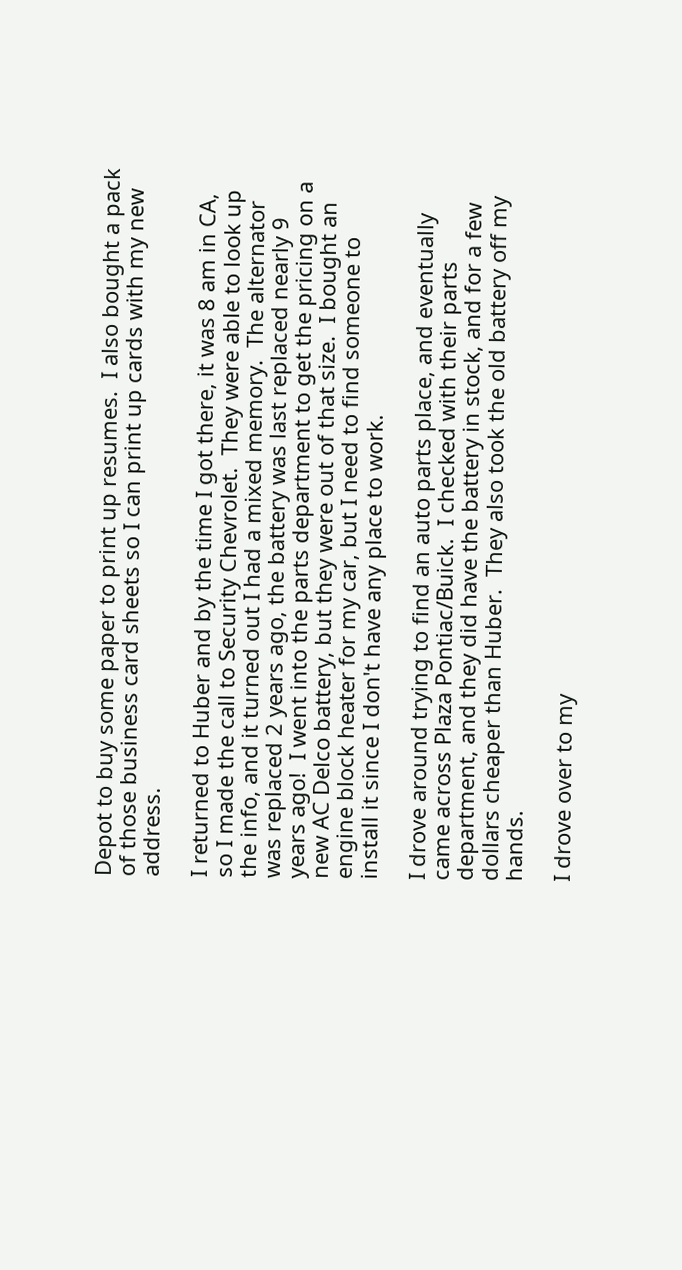Depot to buy some paper to print up resumes.  I also bought a pack of those business card sheets so I can print up cards with my new address.

I returned to Huber and by the time I got there, it was 8 am in CA, so I made the call to Security Chevrolet.  They were able to look up the info, and it turned out I had a mixed memory.  The alternator was replaced 2 years ago, the battery was last replaced nearly 9 years ago!  I went into the parts department to get the pricing on a new AC Delco battery, but they were out of that size.  I bought an engine block heater for my car, but I need to find someone to install it since I don't have any place to work.

I drove around trying to find an auto parts place, and eventually came across Plaza Pontiac/Buick.  I checked with their parts department, and they did have the battery in stock, and for a few dollars cheaper than Huber.  They also took the old battery off my hands.

I drove over to my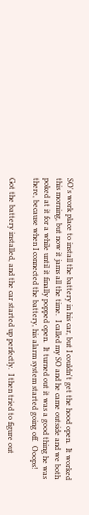SO's work place to install the battery in his car, but I couldn't get the hood open.  It worked this morning, but now it jams all the time.  I called my SO and he came outside and we both poked at it for a while until it finally popped open.  It turned out it was a good thing he was there, because when I connected the battery, his alarm system started going off.  Ooops!

Got the battery installed, and the car started up perfectly.  I then tried to figure out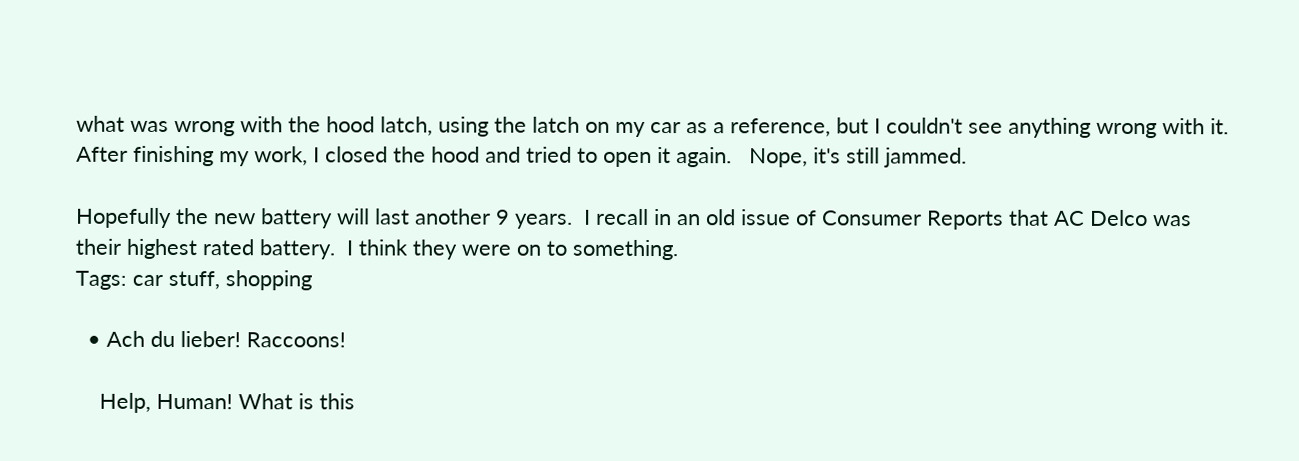what was wrong with the hood latch, using the latch on my car as a reference, but I couldn't see anything wrong with it.  After finishing my work, I closed the hood and tried to open it again.   Nope, it's still jammed.

Hopefully the new battery will last another 9 years.  I recall in an old issue of Consumer Reports that AC Delco was their highest rated battery.  I think they were on to something.
Tags: car stuff, shopping

  • Ach du lieber! Raccoons!

    Help, Human! What is this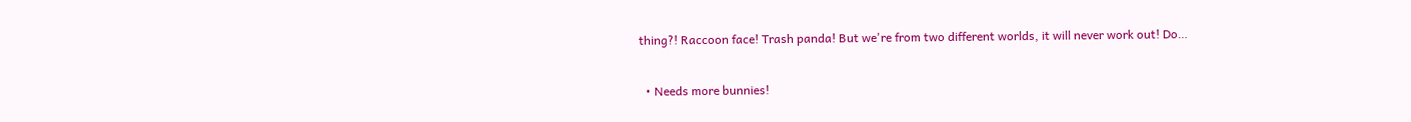thing?! Raccoon face! Trash panda! But we're from two different worlds, it will never work out! Do…

  • Needs more bunnies!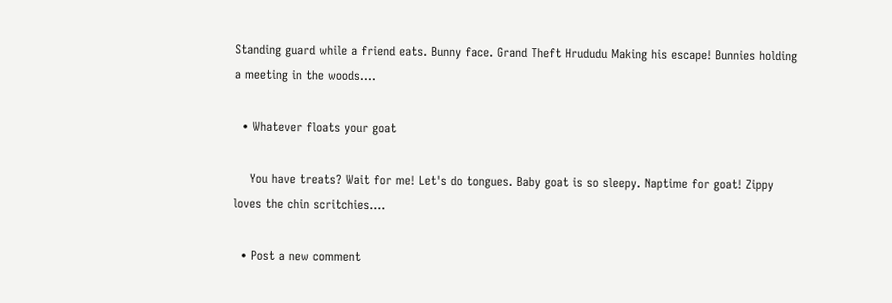Standing guard while a friend eats. Bunny face. Grand Theft Hrududu Making his escape! Bunnies holding a meeting in the woods.…

  • Whatever floats your goat

    You have treats? Wait for me! Let's do tongues. Baby goat is so sleepy. Naptime for goat! Zippy loves the chin scritchies.…

  • Post a new comment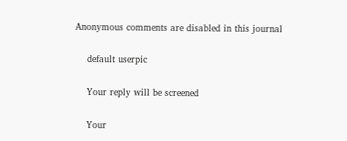Anonymous comments are disabled in this journal

    default userpic

    Your reply will be screened

    Your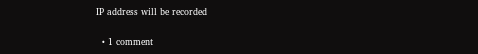IP address will be recorded

  • 1 comment